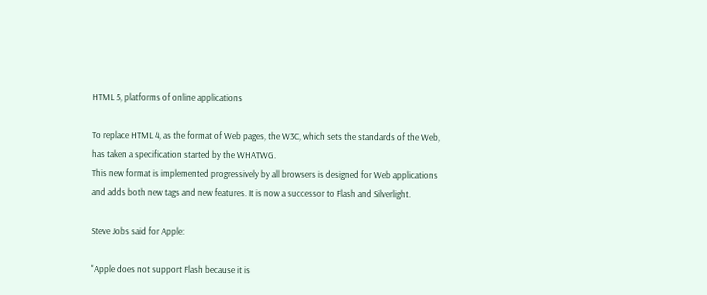HTML 5, platforms of online applications

To replace HTML 4, as the format of Web pages, the W3C, which sets the standards of the Web, has taken a specification started by the WHATWG.
This new format is implemented progressively by all browsers is designed for Web applications and adds both new tags and new features. It is now a successor to Flash and Silverlight.

Steve Jobs said for Apple:

"Apple does not support Flash because it is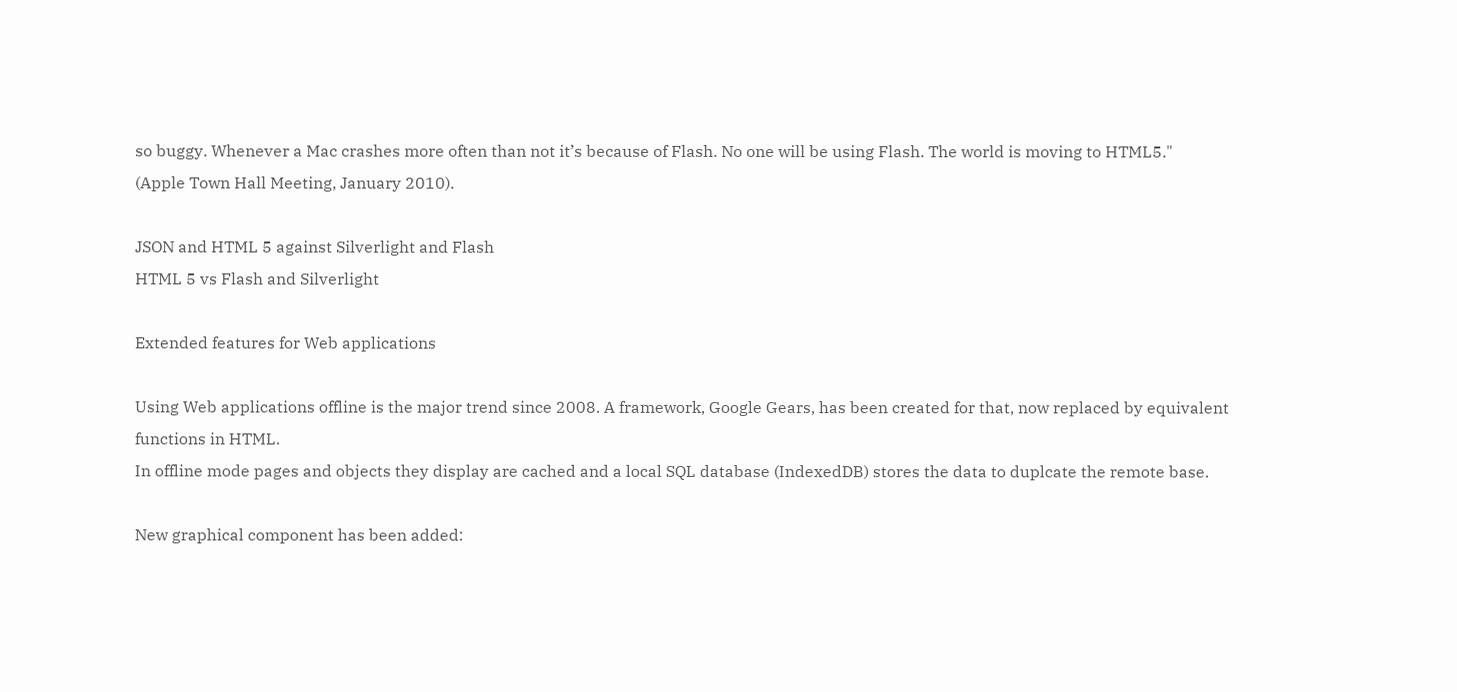so buggy. Whenever a Mac crashes more often than not it’s because of Flash. No one will be using Flash. The world is moving to HTML5."
(Apple Town Hall Meeting, January 2010).

JSON and HTML 5 against Silverlight and Flash
HTML 5 vs Flash and Silverlight

Extended features for Web applications

Using Web applications offline is the major trend since 2008. A framework, Google Gears, has been created for that, now replaced by equivalent functions in HTML.
In offline mode pages and objects they display are cached and a local SQL database (IndexedDB) stores the data to duplcate the remote base.

New graphical component has been added: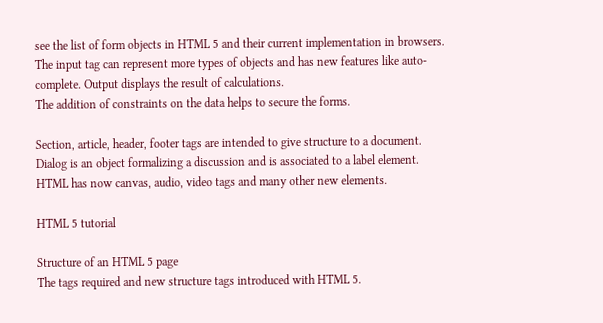see the list of form objects in HTML 5 and their current implementation in browsers.
The input tag can represent more types of objects and has new features like auto-complete. Output displays the result of calculations.
The addition of constraints on the data helps to secure the forms.

Section, article, header, footer tags are intended to give structure to a document.
Dialog is an object formalizing a discussion and is associated to a label element.
HTML has now canvas, audio, video tags and many other new elements.

HTML 5 tutorial

Structure of an HTML 5 page
The tags required and new structure tags introduced with HTML 5.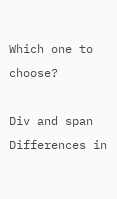Which one to choose?

Div and span
Differences in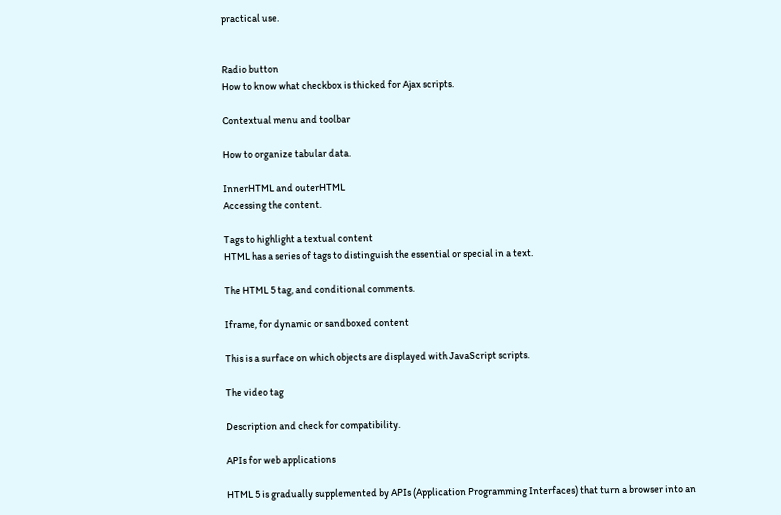practical use.


Radio button
How to know what checkbox is thicked for Ajax scripts.

Contextual menu and toolbar

How to organize tabular data.

InnerHTML and outerHTML
Accessing the content.

Tags to highlight a textual content
HTML has a series of tags to distinguish the essential or special in a text.

The HTML 5 tag, and conditional comments.

Iframe, for dynamic or sandboxed content

This is a surface on which objects are displayed with JavaScript scripts.

The video tag

Description and check for compatibility.

APIs for web applications

HTML 5 is gradually supplemented by APIs (Application Programming Interfaces) that turn a browser into an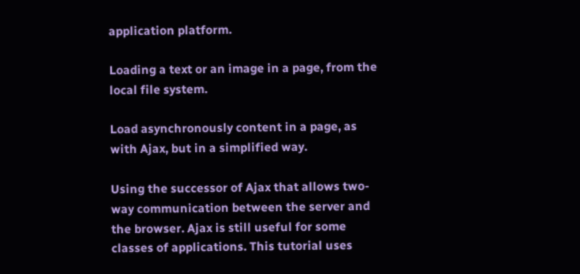application platform.

Loading a text or an image in a page, from the local file system.

Load asynchronously content in a page, as with Ajax, but in a simplified way.

Using the successor of Ajax that allows two-way communication between the server and the browser. Ajax is still useful for some classes of applications. This tutorial uses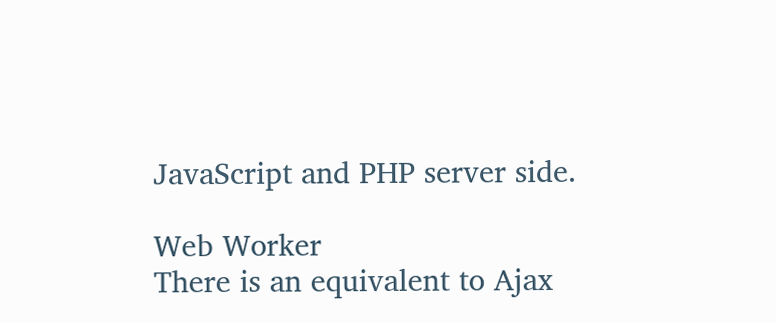JavaScript and PHP server side.

Web Worker
There is an equivalent to Ajax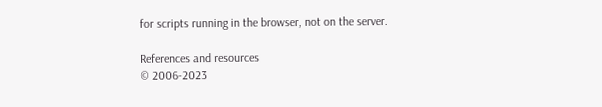for scripts running in the browser, not on the server.

References and resources
© 2006-2023